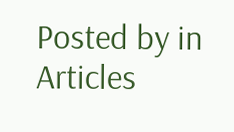Posted by in Articles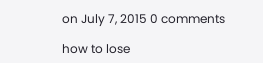on July 7, 2015 0 comments

how to lose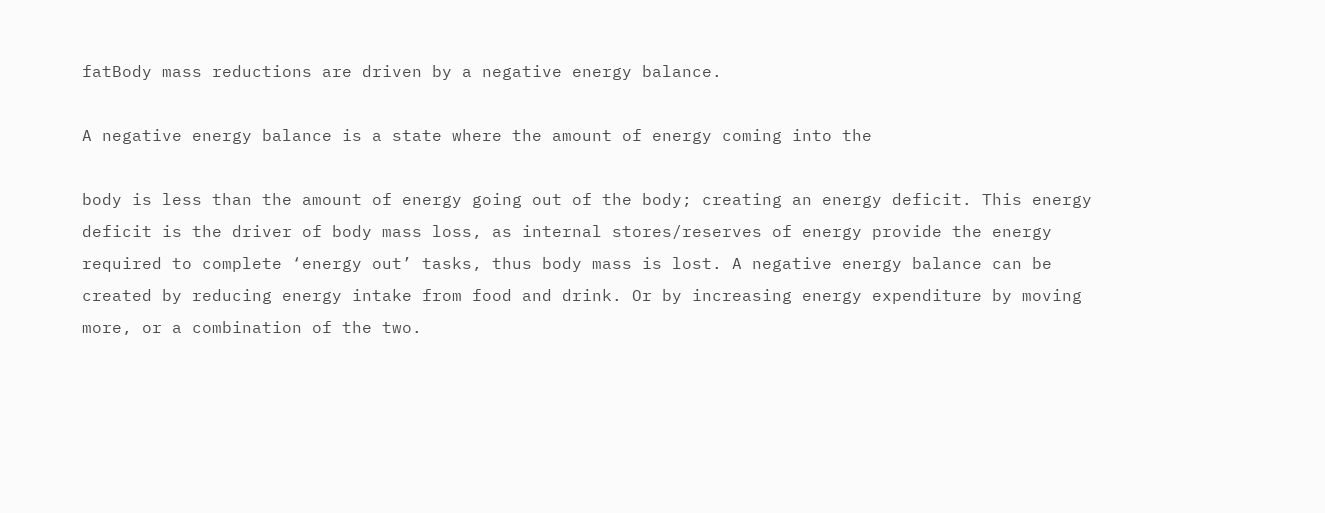fatBody mass reductions are driven by a negative energy balance.

A negative energy balance is a state where the amount of energy coming into the

body is less than the amount of energy going out of the body; creating an energy deficit. This energy deficit is the driver of body mass loss, as internal stores/reserves of energy provide the energy required to complete ‘energy out’ tasks, thus body mass is lost. A negative energy balance can be created by reducing energy intake from food and drink. Or by increasing energy expenditure by moving more, or a combination of the two.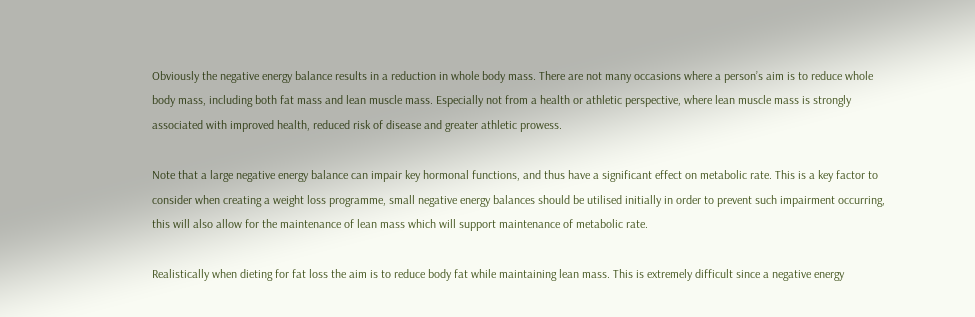Obviously the negative energy balance results in a reduction in whole body mass. There are not many occasions where a person’s aim is to reduce whole body mass, including both fat mass and lean muscle mass. Especially not from a health or athletic perspective, where lean muscle mass is strongly associated with improved health, reduced risk of disease and greater athletic prowess.

Note that a large negative energy balance can impair key hormonal functions, and thus have a significant effect on metabolic rate. This is a key factor to consider when creating a weight loss programme, small negative energy balances should be utilised initially in order to prevent such impairment occurring, this will also allow for the maintenance of lean mass which will support maintenance of metabolic rate.

Realistically when dieting for fat loss the aim is to reduce body fat while maintaining lean mass. This is extremely difficult since a negative energy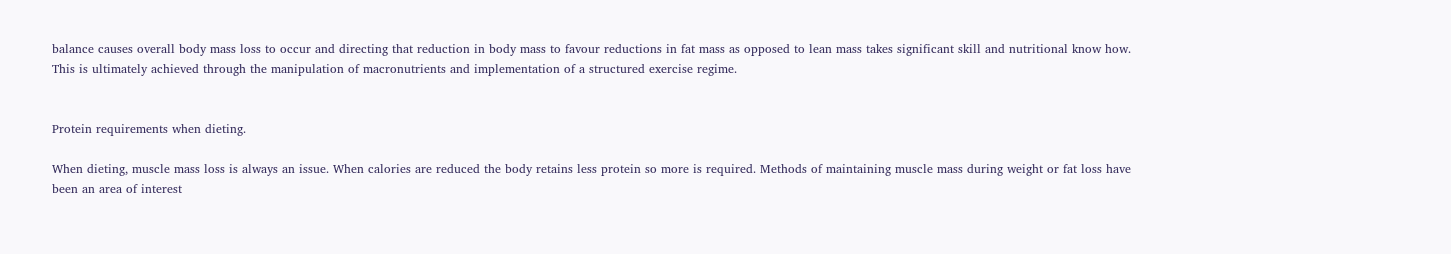balance causes overall body mass loss to occur and directing that reduction in body mass to favour reductions in fat mass as opposed to lean mass takes significant skill and nutritional know how. This is ultimately achieved through the manipulation of macronutrients and implementation of a structured exercise regime.


Protein requirements when dieting.

When dieting, muscle mass loss is always an issue. When calories are reduced the body retains less protein so more is required. Methods of maintaining muscle mass during weight or fat loss have been an area of interest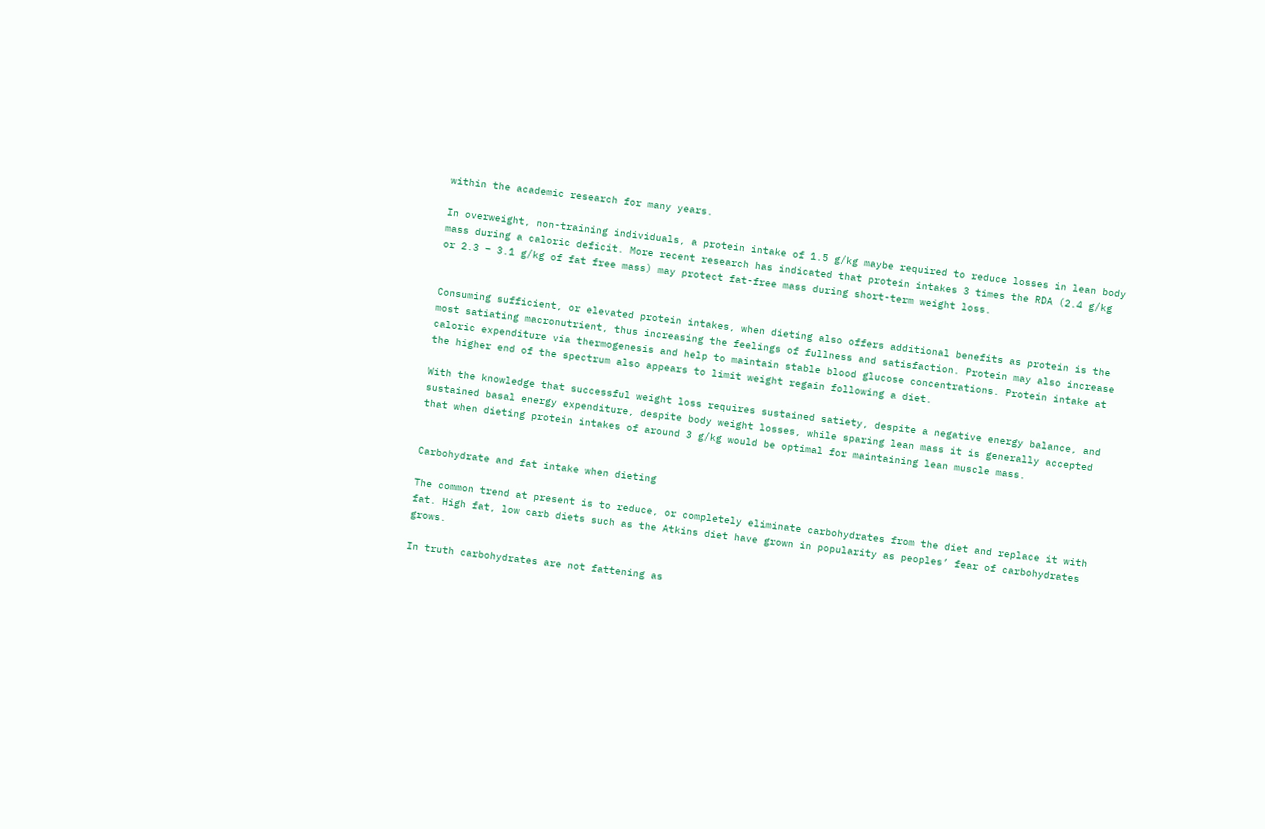within the academic research for many years.

In overweight, non-training individuals, a protein intake of 1.5 g/kg maybe required to reduce losses in lean body mass during a caloric deficit. More recent research has indicated that protein intakes 3 times the RDA (2.4 g/kg or 2.3 – 3.1 g/kg of fat free mass) may protect fat-free mass during short-term weight loss.


Consuming sufficient, or elevated protein intakes, when dieting also offers additional benefits as protein is the most satiating macronutrient, thus increasing the feelings of fullness and satisfaction. Protein may also increase caloric expenditure via thermogenesis and help to maintain stable blood glucose concentrations. Protein intake at the higher end of the spectrum also appears to limit weight regain following a diet.

With the knowledge that successful weight loss requires sustained satiety, despite a negative energy balance, and sustained basal energy expenditure, despite body weight losses, while sparing lean mass it is generally accepted that when dieting protein intakes of around 3 g/kg would be optimal for maintaining lean muscle mass.


Carbohydrate and fat intake when dieting

The common trend at present is to reduce, or completely eliminate carbohydrates from the diet and replace it with fat. High fat, low carb diets such as the Atkins diet have grown in popularity as peoples’ fear of carbohydrates grows.

In truth carbohydrates are not fattening as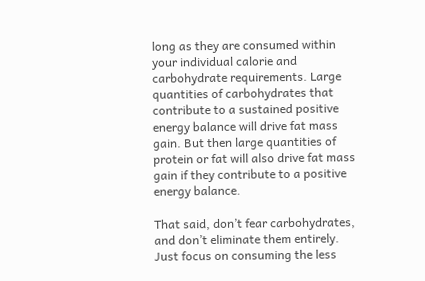long as they are consumed within your individual calorie and carbohydrate requirements. Large quantities of carbohydrates that contribute to a sustained positive energy balance will drive fat mass gain. But then large quantities of protein or fat will also drive fat mass gain if they contribute to a positive energy balance.

That said, don’t fear carbohydrates, and don’t eliminate them entirely. Just focus on consuming the less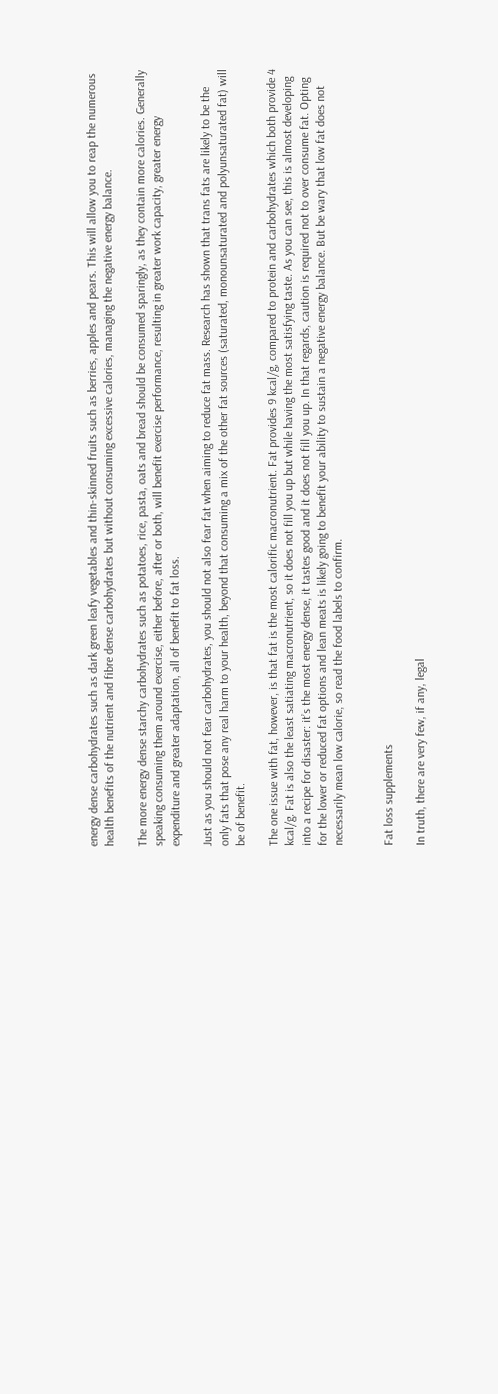energy dense carbohydrates such as dark green leafy vegetables and thin-skinned fruits such as berries, apples and pears. This will allow you to reap the numerous health benefits of the nutrient and fibre dense carbohydrates but without consuming excessive calories, managing the negative energy balance.

The more energy dense starchy carbohydrates such as potatoes, rice, pasta, oats and bread should be consumed sparingly, as they contain more calories. Generally speaking consuming them around exercise, either before, after or both, will benefit exercise performance, resulting in greater work capacity, greater energy expenditure and greater adaptation, all of benefit to fat loss.

Just as you should not fear carbohydrates, you should not also fear fat when aiming to reduce fat mass. Research has shown that trans fats are likely to be the only fats that pose any real harm to your health, beyond that consuming a mix of the other fat sources (saturated, monounsaturated and polyunsaturated fat) will be of benefit.

The one issue with fat, however, is that fat is the most calorific macronutrient. Fat provides 9 kcal/g, compared to protein and carbohydrates which both provide 4 kcal/g. Fat is also the least satiating macronutrient, so it does not fill you up but while having the most satisfying taste. As you can see, this is almost developing into a recipe for disaster: it’s the most energy dense, it tastes good and it does not fill you up. In that regards, caution is required not to over consume fat. Opting for the lower or reduced fat options and lean meats is likely going to benefit your ability to sustain a negative energy balance. But be wary that low fat does not necessarily mean low calorie, so read the food labels to confirm.


Fat loss supplements

In truth, there are very few, if any, legal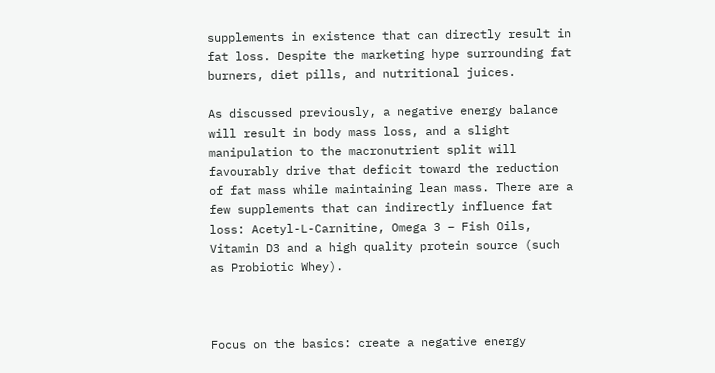supplements in existence that can directly result in fat loss. Despite the marketing hype surrounding fat burners, diet pills, and nutritional juices.

As discussed previously, a negative energy balance will result in body mass loss, and a slight manipulation to the macronutrient split will favourably drive that deficit toward the reduction of fat mass while maintaining lean mass. There are a few supplements that can indirectly influence fat loss: Acetyl-L-Carnitine, Omega 3 – Fish Oils, Vitamin D3 and a high quality protein source (such as Probiotic Whey).



Focus on the basics: create a negative energy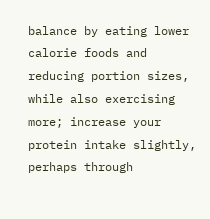balance by eating lower calorie foods and reducing portion sizes, while also exercising more; increase your protein intake slightly, perhaps through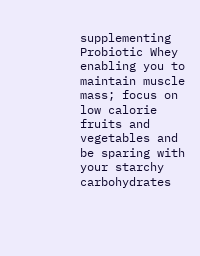supplementing Probiotic Whey enabling you to maintain muscle mass; focus on low calorie fruits and vegetables and be sparing with your starchy carbohydrates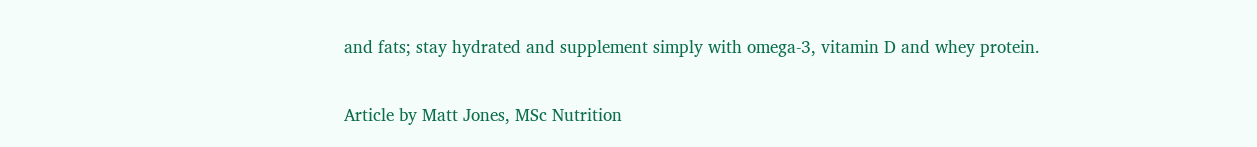and fats; stay hydrated and supplement simply with omega-3, vitamin D and whey protein.

Article by Matt Jones, MSc Nutrition